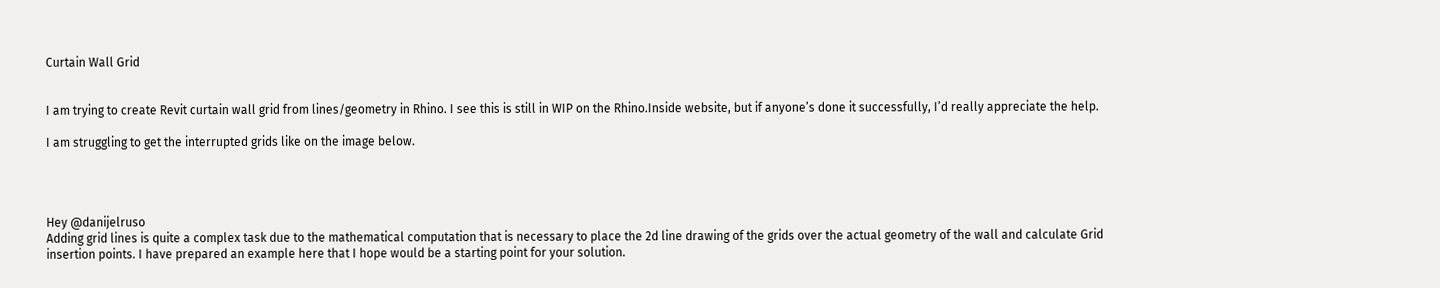Curtain Wall Grid


I am trying to create Revit curtain wall grid from lines/geometry in Rhino. I see this is still in WIP on the Rhino.Inside website, but if anyone’s done it successfully, I’d really appreciate the help.

I am struggling to get the interrupted grids like on the image below.




Hey @danijelruso
Adding grid lines is quite a complex task due to the mathematical computation that is necessary to place the 2d line drawing of the grids over the actual geometry of the wall and calculate Grid insertion points. I have prepared an example here that I hope would be a starting point for your solution.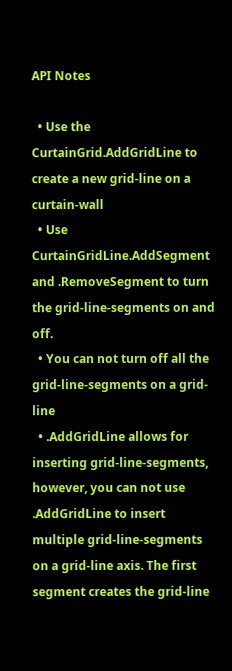API Notes

  • Use the CurtainGrid.AddGridLine to create a new grid-line on a curtain-wall
  • Use CurtainGridLine.AddSegment and .RemoveSegment to turn the grid-line-segments on and off.
  • You can not turn off all the grid-line-segments on a grid-line
  • .AddGridLine allows for inserting grid-line-segments, however, you can not use .AddGridLine to insert multiple grid-line-segments on a grid-line axis. The first segment creates the grid-line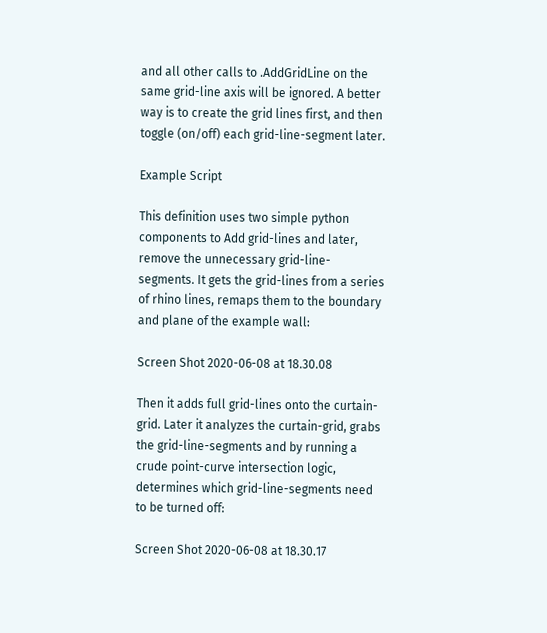and all other calls to .AddGridLine on the same grid-line axis will be ignored. A better way is to create the grid lines first, and then toggle (on/off) each grid-line-segment later.

Example Script

This definition uses two simple python components to Add grid-lines and later, remove the unnecessary grid-line-segments. It gets the grid-lines from a series of rhino lines, remaps them to the boundary and plane of the example wall:

Screen Shot 2020-06-08 at 18.30.08

Then it adds full grid-lines onto the curtain-grid. Later it analyzes the curtain-grid, grabs the grid-line-segments and by running a crude point-curve intersection logic, determines which grid-line-segments need to be turned off:

Screen Shot 2020-06-08 at 18.30.17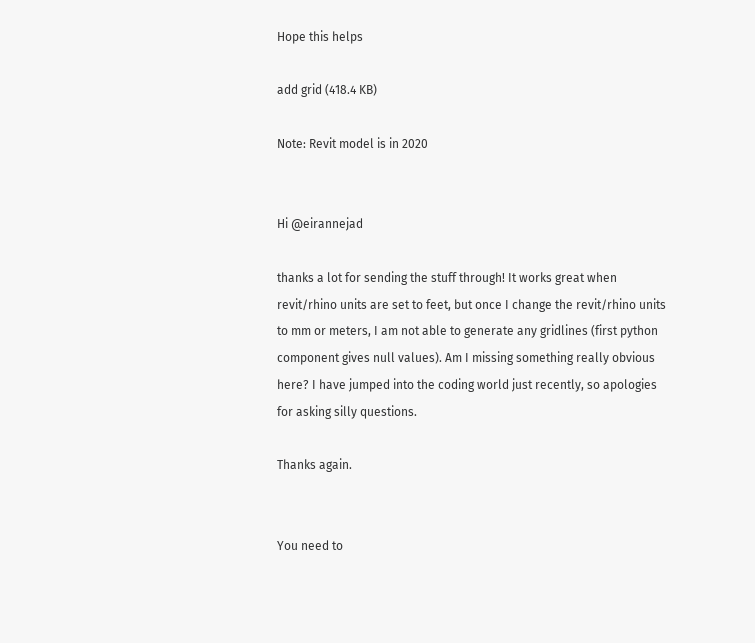Hope this helps

add grid (418.4 KB)

Note: Revit model is in 2020


Hi @eirannejad

thanks a lot for sending the stuff through! It works great when revit/rhino units are set to feet, but once I change the revit/rhino units to mm or meters, I am not able to generate any gridlines (first python component gives null values). Am I missing something really obvious here? I have jumped into the coding world just recently, so apologies for asking silly questions.

Thanks again.


You need to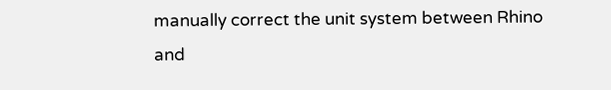manually correct the unit system between Rhino and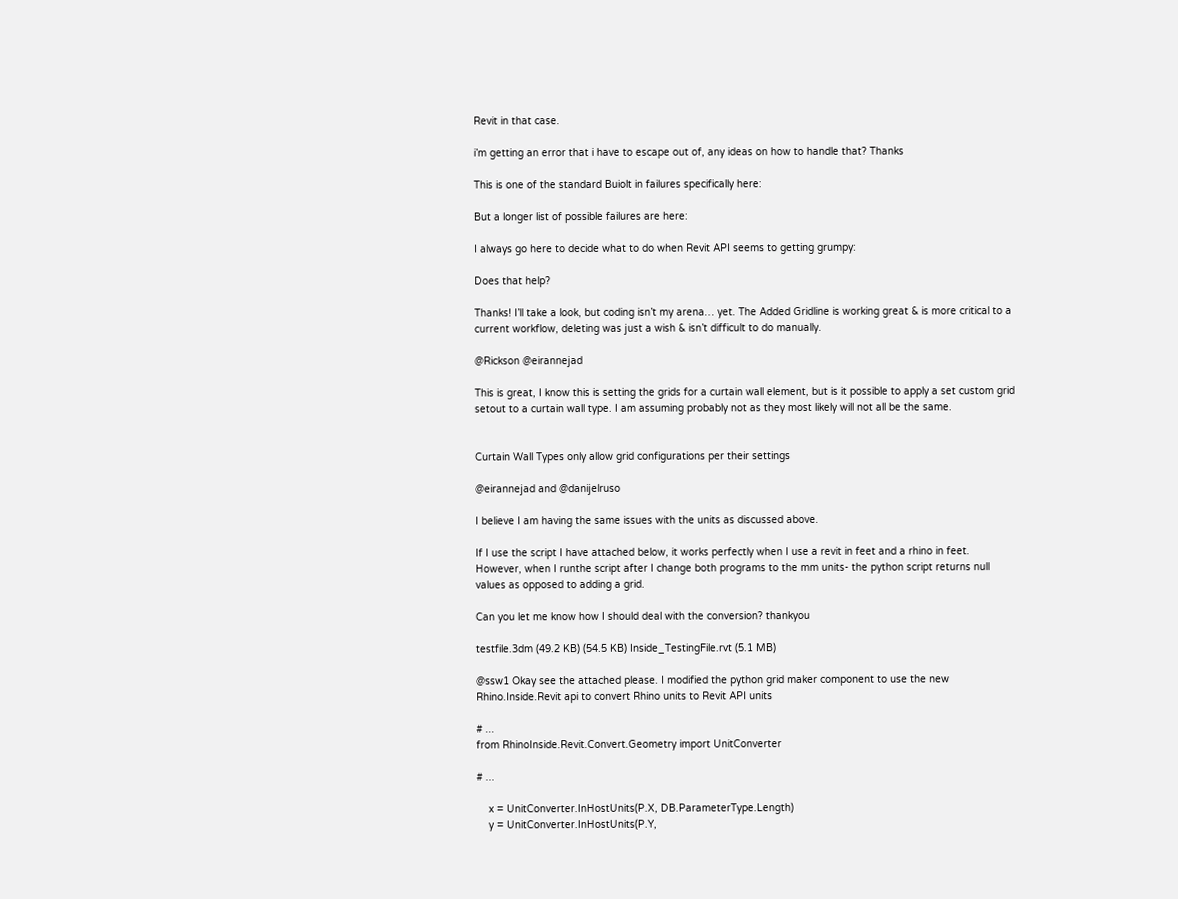Revit in that case.

i’m getting an error that i have to escape out of, any ideas on how to handle that? Thanks

This is one of the standard Buiolt in failures specifically here:

But a longer list of possible failures are here:

I always go here to decide what to do when Revit API seems to getting grumpy:

Does that help?

Thanks! I’ll take a look, but coding isn’t my arena… yet. The Added Gridline is working great & is more critical to a current workflow, deleting was just a wish & isn’t difficult to do manually.

@Rickson @eirannejad

This is great, I know this is setting the grids for a curtain wall element, but is it possible to apply a set custom grid setout to a curtain wall type. I am assuming probably not as they most likely will not all be the same.


Curtain Wall Types only allow grid configurations per their settings

@eirannejad and @danijelruso

I believe I am having the same issues with the units as discussed above.

If I use the script I have attached below, it works perfectly when I use a revit in feet and a rhino in feet. However, when I runthe script after I change both programs to the mm units- the python script returns null values as opposed to adding a grid.

Can you let me know how I should deal with the conversion? thankyou

testfile.3dm (49.2 KB) (54.5 KB) Inside_TestingFile.rvt (5.1 MB)

@ssw1 Okay see the attached please. I modified the python grid maker component to use the new Rhino.Inside.Revit api to convert Rhino units to Revit API units

# ...
from RhinoInside.Revit.Convert.Geometry import UnitConverter

# ...

    x = UnitConverter.InHostUnits(P.X, DB.ParameterType.Length)
    y = UnitConverter.InHostUnits(P.Y,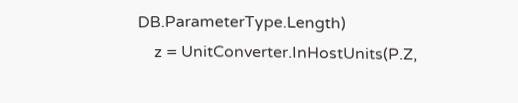DB.ParameterType.Length)
    z = UnitConverter.InHostUnits(P.Z,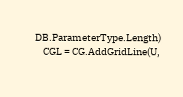DB.ParameterType.Length)
    CGL = CG.AddGridLine(U,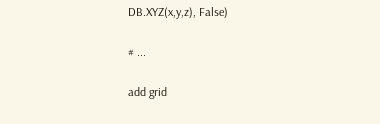DB.XYZ(x,y,z), False)

# ...

add grid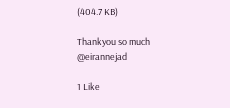(404.7 KB)

Thankyou so much @eirannejad

1 Like